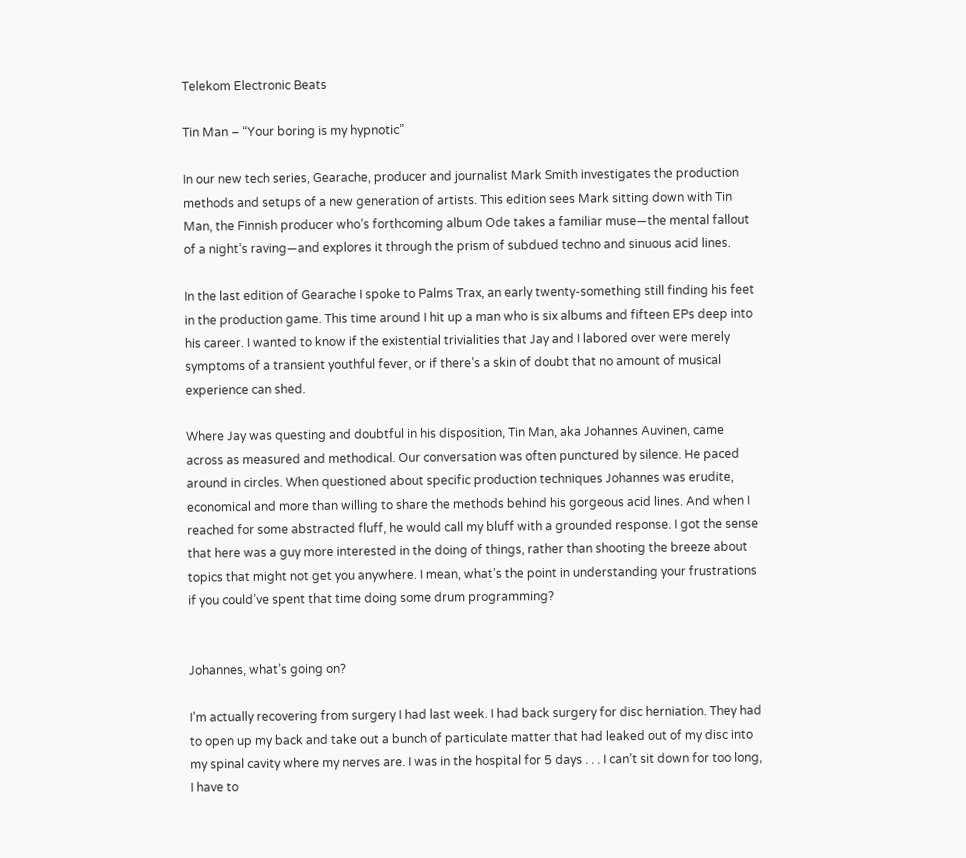Telekom Electronic Beats

Tin Man – “Your boring is my hypnotic”

In our new tech series, Gearache, producer and journalist Mark Smith investigates the production methods and setups of a new generation of artists. This edition sees Mark sitting down with Tin Man, the Finnish producer who’s forthcoming album Ode takes a familiar muse—the mental fallout of a night’s raving—and explores it through the prism of subdued techno and sinuous acid lines.

In the last edition of Gearache I spoke to Palms Trax, an early twenty-something still finding his feet in the production game. This time around I hit up a man who is six albums and fifteen EPs deep into his career. I wanted to know if the existential trivialities that Jay and I labored over were merely symptoms of a transient youthful fever, or if there’s a skin of doubt that no amount of musical experience can shed.

Where Jay was questing and doubtful in his disposition, Tin Man, aka Johannes Auvinen, came across as measured and methodical. Our conversation was often punctured by silence. He paced around in circles. When questioned about specific production techniques Johannes was erudite, economical and more than willing to share the methods behind his gorgeous acid lines. And when I reached for some abstracted fluff, he would call my bluff with a grounded response. I got the sense that here was a guy more interested in the doing of things, rather than shooting the breeze about topics that might not get you anywhere. I mean, what’s the point in understanding your frustrations if you could’ve spent that time doing some drum programming?


Johannes, what’s going on?

I’m actually recovering from surgery I had last week. I had back surgery for disc herniation. They had to open up my back and take out a bunch of particulate matter that had leaked out of my disc into my spinal cavity where my nerves are. I was in the hospital for 5 days . . . I can’t sit down for too long, I have to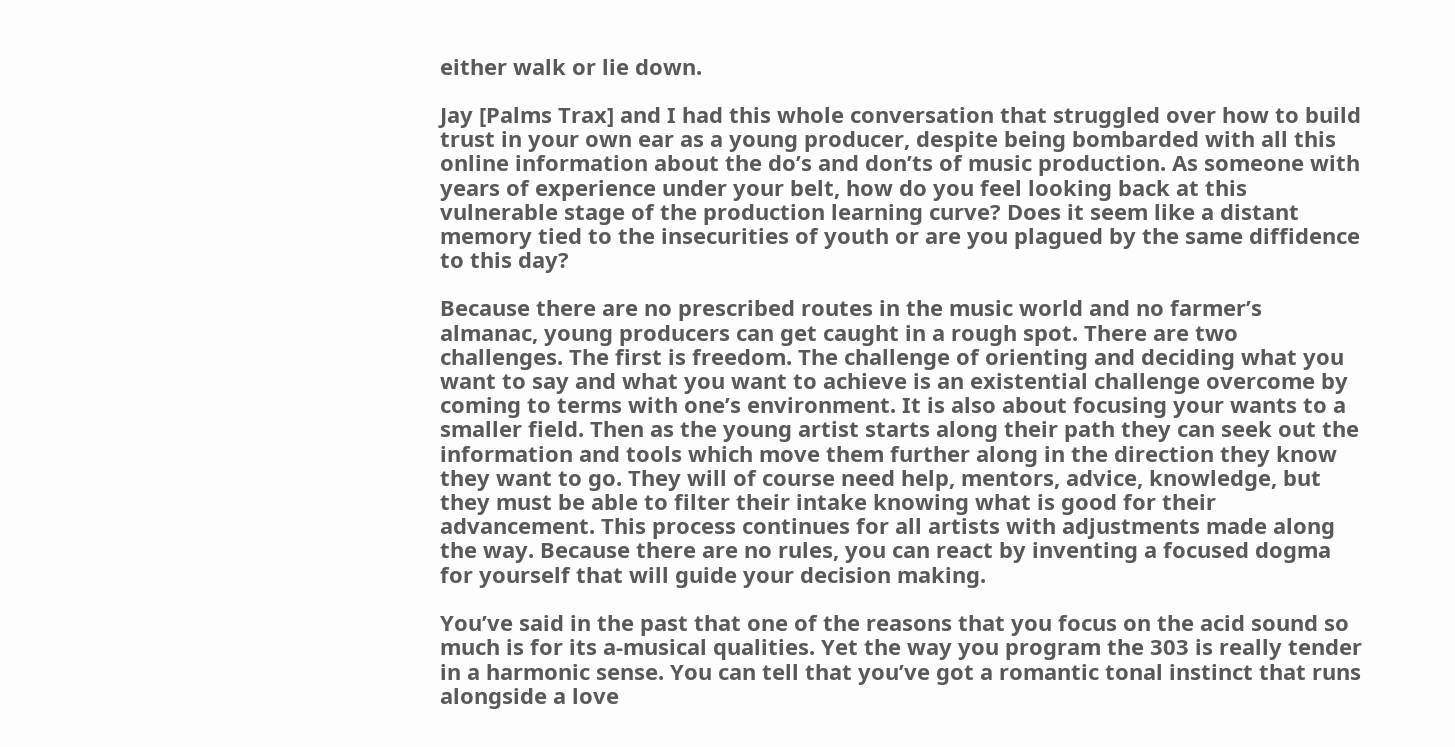either walk or lie down.

Jay [Palms Trax] and I had this whole conversation that struggled over how to build trust in your own ear as a young producer, despite being bombarded with all this online information about the do’s and don’ts of music production. As someone with years of experience under your belt, how do you feel looking back at this vulnerable stage of the production learning curve? Does it seem like a distant memory tied to the insecurities of youth or are you plagued by the same diffidence to this day?

Because there are no prescribed routes in the music world and no farmer’s almanac, young producers can get caught in a rough spot. There are two challenges. The first is freedom. The challenge of orienting and deciding what you want to say and what you want to achieve is an existential challenge overcome by coming to terms with one’s environment. It is also about focusing your wants to a smaller field. Then as the young artist starts along their path they can seek out the information and tools which move them further along in the direction they know they want to go. They will of course need help, mentors, advice, knowledge, but they must be able to filter their intake knowing what is good for their advancement. This process continues for all artists with adjustments made along the way. Because there are no rules, you can react by inventing a focused dogma for yourself that will guide your decision making.

You’ve said in the past that one of the reasons that you focus on the acid sound so much is for its a-musical qualities. Yet the way you program the 303 is really tender in a harmonic sense. You can tell that you’ve got a romantic tonal instinct that runs alongside a love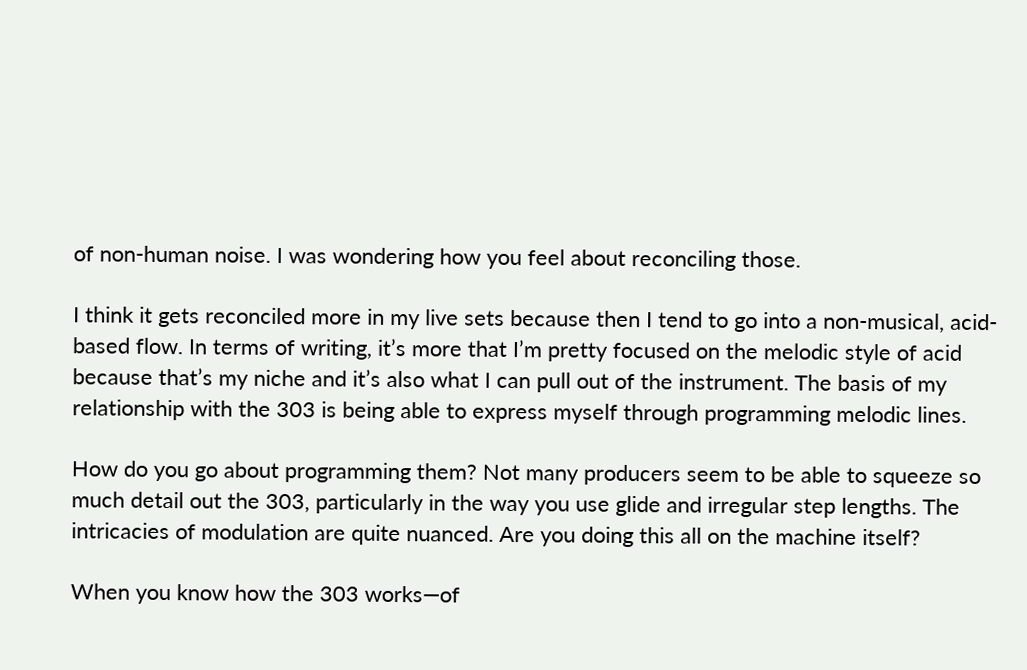of non-human noise. I was wondering how you feel about reconciling those.

I think it gets reconciled more in my live sets because then I tend to go into a non-musical, acid-based flow. In terms of writing, it’s more that I’m pretty focused on the melodic style of acid because that’s my niche and it’s also what I can pull out of the instrument. The basis of my relationship with the 303 is being able to express myself through programming melodic lines.

How do you go about programming them? Not many producers seem to be able to squeeze so much detail out the 303, particularly in the way you use glide and irregular step lengths. The intricacies of modulation are quite nuanced. Are you doing this all on the machine itself?

When you know how the 303 works—of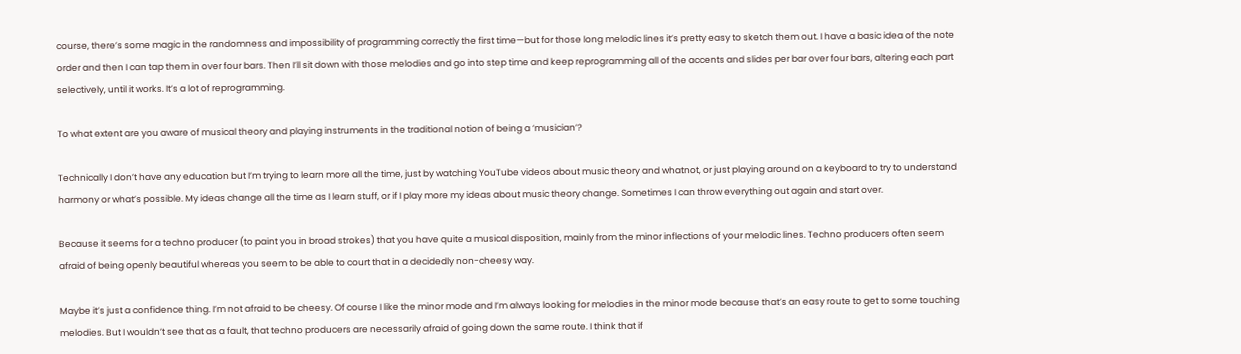course, there’s some magic in the randomness and impossibility of programming correctly the first time—but for those long melodic lines it’s pretty easy to sketch them out. I have a basic idea of the note order and then I can tap them in over four bars. Then I’ll sit down with those melodies and go into step time and keep reprogramming all of the accents and slides per bar over four bars, altering each part selectively, until it works. It’s a lot of reprogramming.

To what extent are you aware of musical theory and playing instruments in the traditional notion of being a ‘musician’?

Technically I don’t have any education but I’m trying to learn more all the time, just by watching YouTube videos about music theory and whatnot, or just playing around on a keyboard to try to understand harmony or what’s possible. My ideas change all the time as I learn stuff, or if I play more my ideas about music theory change. Sometimes I can throw everything out again and start over.

Because it seems for a techno producer (to paint you in broad strokes) that you have quite a musical disposition, mainly from the minor inflections of your melodic lines. Techno producers often seem afraid of being openly beautiful whereas you seem to be able to court that in a decidedly non-cheesy way.

Maybe it’s just a confidence thing. I’m not afraid to be cheesy. Of course I like the minor mode and I’m always looking for melodies in the minor mode because that’s an easy route to get to some touching melodies. But I wouldn’t see that as a fault, that techno producers are necessarily afraid of going down the same route. I think that if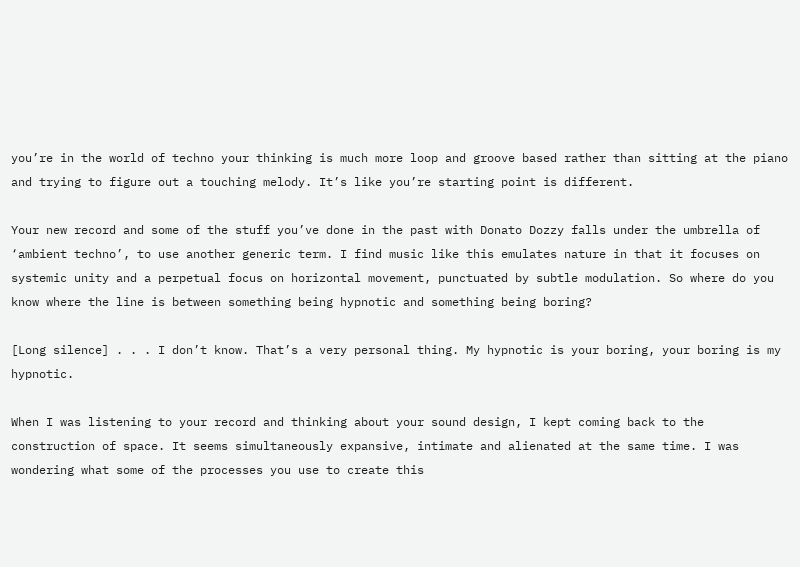you’re in the world of techno your thinking is much more loop and groove based rather than sitting at the piano and trying to figure out a touching melody. It’s like you’re starting point is different.

Your new record and some of the stuff you’ve done in the past with Donato Dozzy falls under the umbrella of ‘ambient techno’, to use another generic term. I find music like this emulates nature in that it focuses on systemic unity and a perpetual focus on horizontal movement, punctuated by subtle modulation. So where do you know where the line is between something being hypnotic and something being boring?

[Long silence] . . . I don’t know. That’s a very personal thing. My hypnotic is your boring, your boring is my hypnotic.

When I was listening to your record and thinking about your sound design, I kept coming back to the construction of space. It seems simultaneously expansive, intimate and alienated at the same time. I was wondering what some of the processes you use to create this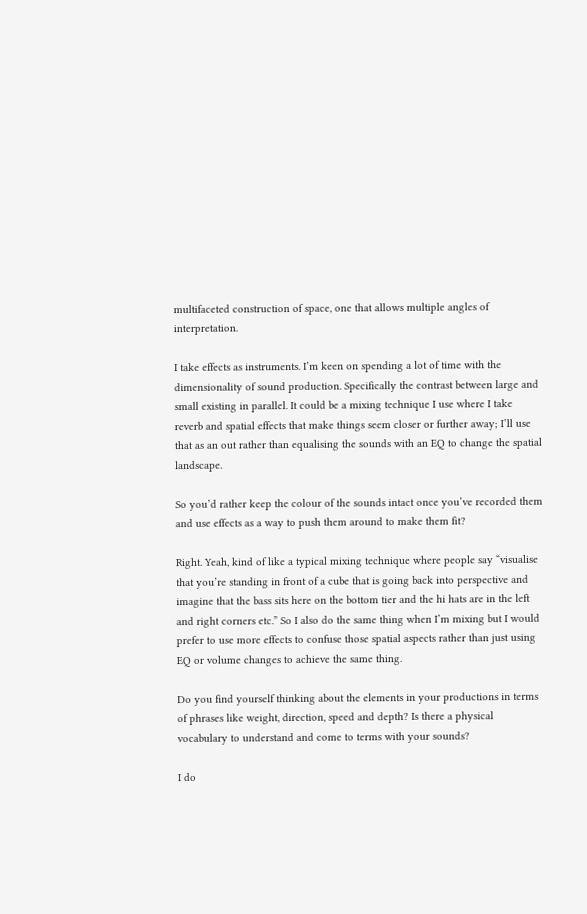multifaceted construction of space, one that allows multiple angles of interpretation.

I take effects as instruments. I’m keen on spending a lot of time with the dimensionality of sound production. Specifically the contrast between large and small existing in parallel. It could be a mixing technique I use where I take reverb and spatial effects that make things seem closer or further away; I’ll use that as an out rather than equalising the sounds with an EQ to change the spatial landscape.

So you’d rather keep the colour of the sounds intact once you’ve recorded them and use effects as a way to push them around to make them fit?

Right. Yeah, kind of like a typical mixing technique where people say “visualise that you’re standing in front of a cube that is going back into perspective and imagine that the bass sits here on the bottom tier and the hi hats are in the left and right corners etc.” So I also do the same thing when I’m mixing but I would prefer to use more effects to confuse those spatial aspects rather than just using EQ or volume changes to achieve the same thing.

Do you find yourself thinking about the elements in your productions in terms of phrases like weight, direction, speed and depth? Is there a physical vocabulary to understand and come to terms with your sounds?

I do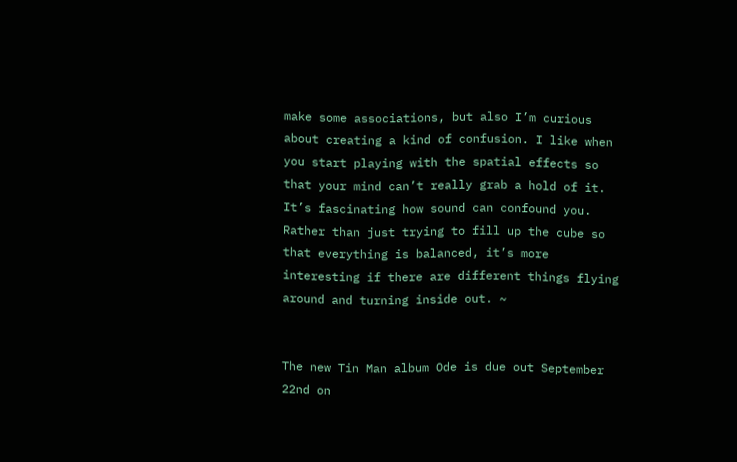make some associations, but also I’m curious about creating a kind of confusion. I like when you start playing with the spatial effects so that your mind can’t really grab a hold of it. It’s fascinating how sound can confound you. Rather than just trying to fill up the cube so that everything is balanced, it’s more interesting if there are different things flying around and turning inside out. ~


The new Tin Man album Ode is due out September 22nd on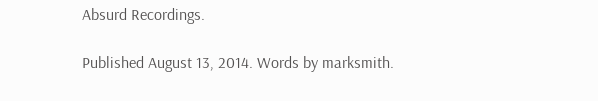Absurd Recordings.

Published August 13, 2014. Words by marksmith.